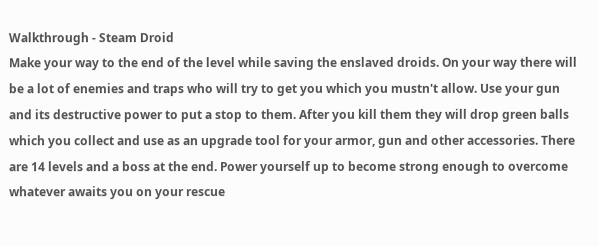Walkthrough - Steam Droid
Make your way to the end of the level while saving the enslaved droids. On your way there will be a lot of enemies and traps who will try to get you which you mustn't allow. Use your gun and its destructive power to put a stop to them. After you kill them they will drop green balls which you collect and use as an upgrade tool for your armor, gun and other accessories. There are 14 levels and a boss at the end. Power yourself up to become strong enough to overcome whatever awaits you on your rescue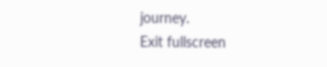journey.
Exit fullscreen